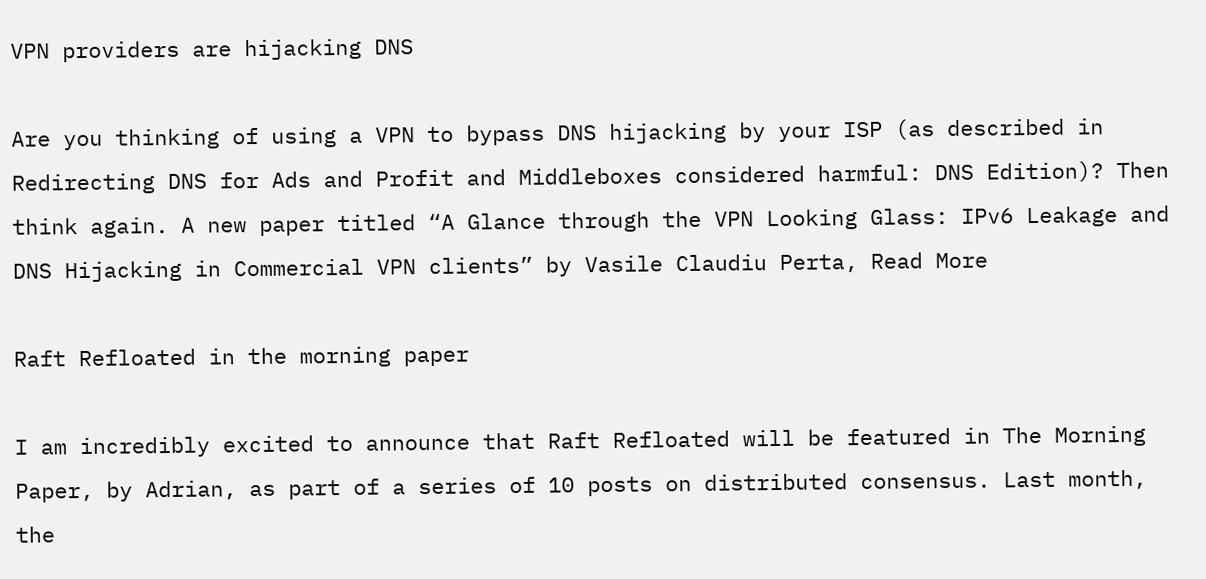VPN providers are hijacking DNS

Are you thinking of using a VPN to bypass DNS hijacking by your ISP (as described in Redirecting DNS for Ads and Profit and Middleboxes considered harmful: DNS Edition)? Then think again. A new paper titled “A Glance through the VPN Looking Glass: IPv6 Leakage and DNS Hijacking in Commercial VPN clients” by Vasile Claudiu Perta, Read More

Raft Refloated in the morning paper

I am incredibly excited to announce that Raft Refloated will be featured in The Morning Paper, by Adrian, as part of a series of 10 posts on distributed consensus. Last month, the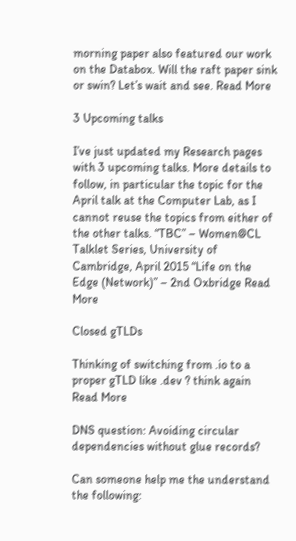morning paper also featured our work on the Databox. Will the raft paper sink or swin? Let’s wait and see. Read More

3 Upcoming talks

I’ve just updated my Research pages with 3 upcoming talks. More details to follow, in particular the topic for the April talk at the Computer Lab, as I cannot reuse the topics from either of the other talks. “TBC” – Women@CL Talklet Series, University of Cambridge, April 2015 “Life on the Edge (Network)” – 2nd Oxbridge Read More

Closed gTLDs

Thinking of switching from .io to a proper gTLD like .dev ? think again Read More

DNS question: Avoiding circular dependencies without glue records?

Can someone help me the understand the following: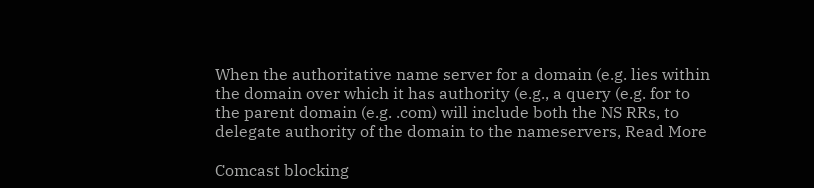When the authoritative name server for a domain (e.g. lies within the domain over which it has authority (e.g., a query (e.g. for to the parent domain (e.g. .com) will include both the NS RRs, to delegate authority of the domain to the nameservers, Read More

Comcast blocking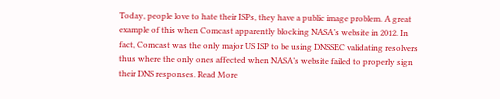Today, people love to hate their ISPs, they have a public image problem. A great example of this when Comcast apparently blocking NASA’s website in 2012. In fact, Comcast was the only major US ISP to be using DNSSEC validating resolvers thus where the only ones affected when NASA’s website failed to properly sign their DNS responses. Read More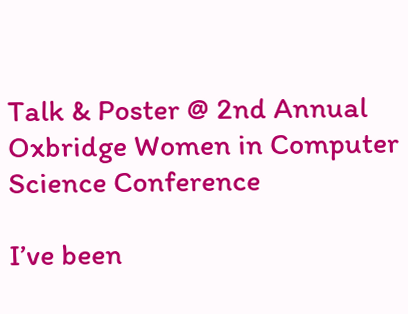Talk & Poster @ 2nd Annual Oxbridge Women in Computer Science Conference

I’ve been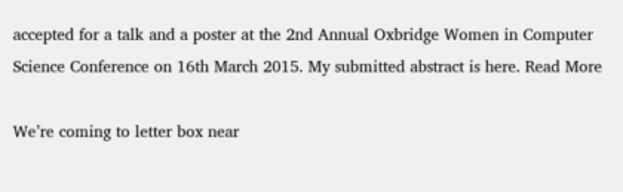accepted for a talk and a poster at the 2nd Annual Oxbridge Women in Computer Science Conference on 16th March 2015. My submitted abstract is here. Read More

We’re coming to letter box near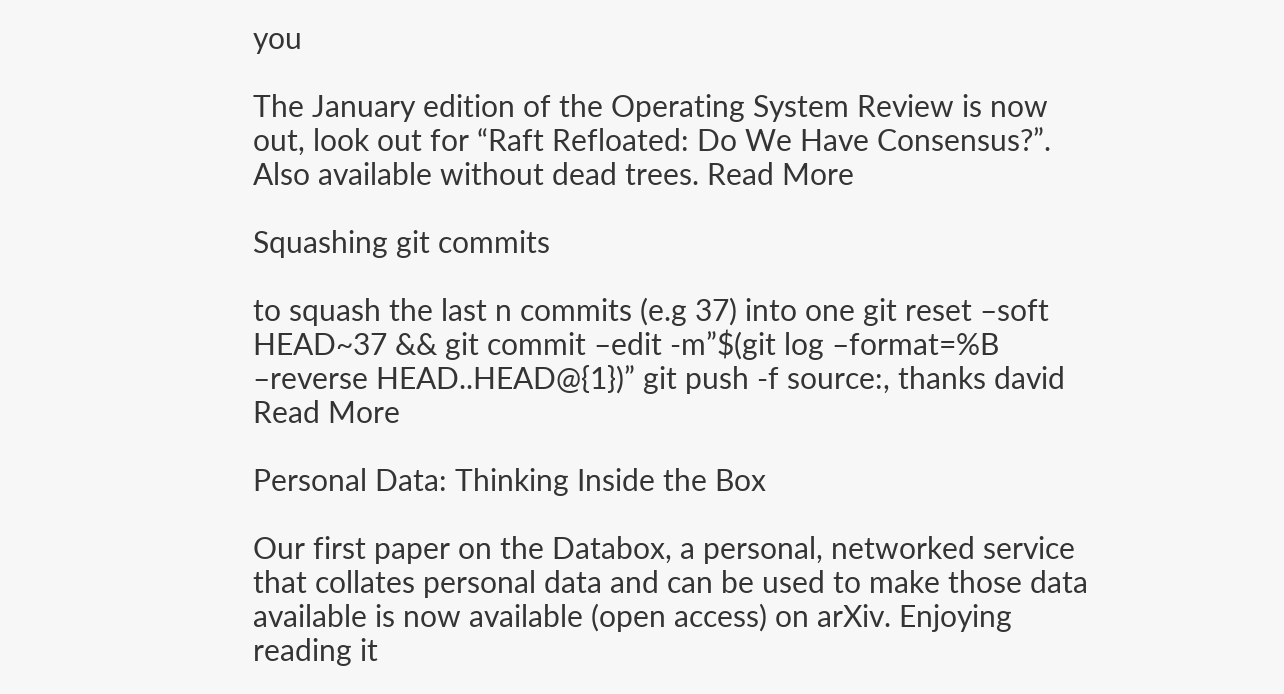you

The January edition of the Operating System Review is now out, look out for “Raft Refloated: Do We Have Consensus?”. Also available without dead trees. Read More

Squashing git commits

to squash the last n commits (e.g 37) into one git reset –soft HEAD~37 && git commit –edit -m”$(git log –format=%B –reverse HEAD..HEAD@{1})” git push -f source:, thanks david Read More

Personal Data: Thinking Inside the Box

Our first paper on the Databox, a personal, networked service that collates personal data and can be used to make those data available is now available (open access) on arXiv. Enjoying reading it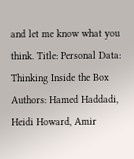and let me know what you think. Title: Personal Data: Thinking Inside the Box Authors: Hamed Haddadi, Heidi Howard, Amir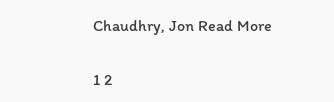Chaudhry, Jon Read More

1 2